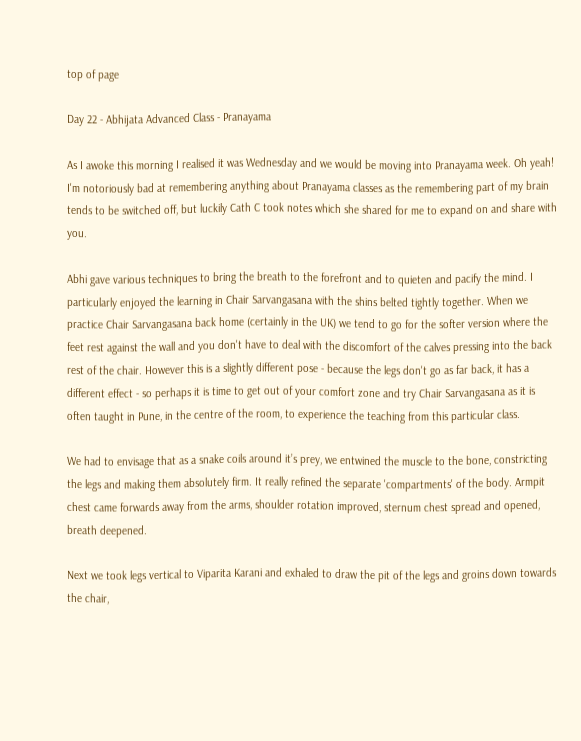top of page

Day 22 - Abhijata Advanced Class - Pranayama

As I awoke this morning I realised it was Wednesday and we would be moving into Pranayama week. Oh yeah! I'm notoriously bad at remembering anything about Pranayama classes as the remembering part of my brain tends to be switched off, but luckily Cath C took notes which she shared for me to expand on and share with you.

Abhi gave various techniques to bring the breath to the forefront and to quieten and pacify the mind. I particularly enjoyed the learning in Chair Sarvangasana with the shins belted tightly together. When we practice Chair Sarvangasana back home (certainly in the UK) we tend to go for the softer version where the feet rest against the wall and you don't have to deal with the discomfort of the calves pressing into the back rest of the chair. However this is a slightly different pose - because the legs don't go as far back, it has a different effect - so perhaps it is time to get out of your comfort zone and try Chair Sarvangasana as it is often taught in Pune, in the centre of the room, to experience the teaching from this particular class.

We had to envisage that as a snake coils around it’s prey, we entwined the muscle to the bone, constricting the legs and making them absolutely firm. It really refined the separate 'compartments' of the body. Armpit chest came forwards away from the arms, shoulder rotation improved, sternum chest spread and opened, breath deepened.

Next we took legs vertical to Viparita Karani and exhaled to draw the pit of the legs and groins down towards the chair,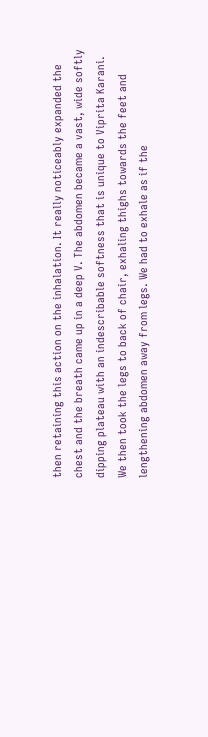then retaining this action on the inhalation. It really noticeably expanded the chest and the breath came up in a deep V. The abdomen became a vast, wide softly dipping plateau with an indescribable softness that is unique to Viprita Karani. We then took the legs to back of chair, exhaling thighs towards the feet and lengthening abdomen away from legs. We had to exhale as if the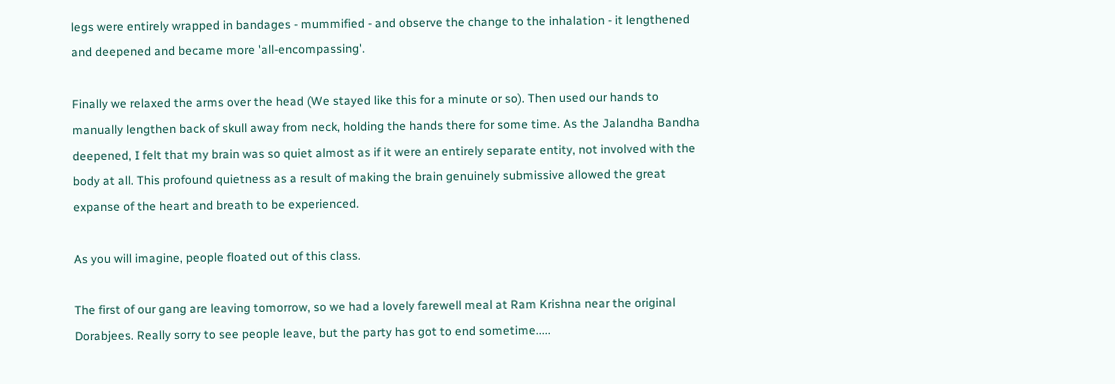legs were entirely wrapped in bandages - mummified - and observe the change to the inhalation - it lengthened and deepened and became more 'all-encompassing'.

Finally we relaxed the arms over the head (We stayed like this for a minute or so). Then used our hands to manually lengthen back of skull away from neck, holding the hands there for some time. As the Jalandha Bandha deepened, I felt that my brain was so quiet almost as if it were an entirely separate entity, not involved with the body at all. This profound quietness as a result of making the brain genuinely submissive allowed the great expanse of the heart and breath to be experienced.

As you will imagine, people floated out of this class.

The first of our gang are leaving tomorrow, so we had a lovely farewell meal at Ram Krishna near the original Dorabjees. Really sorry to see people leave, but the party has got to end sometime.....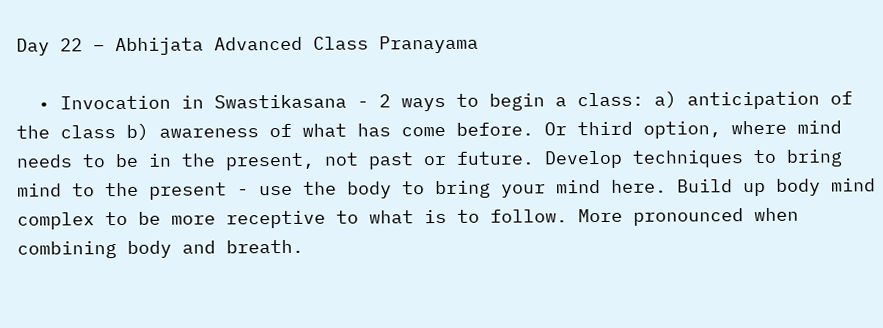Day 22 – Abhijata Advanced Class Pranayama

  • Invocation in Swastikasana - 2 ways to begin a class: a) anticipation of the class b) awareness of what has come before. Or third option, where mind needs to be in the present, not past or future. Develop techniques to bring mind to the present - use the body to bring your mind here. Build up body mind complex to be more receptive to what is to follow. More pronounced when combining body and breath.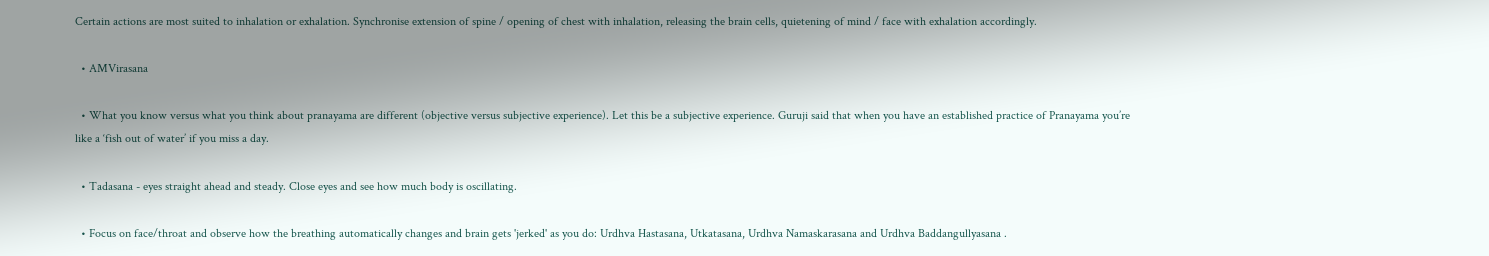Certain actions are most suited to inhalation or exhalation. Synchronise extension of spine / opening of chest with inhalation, releasing the brain cells, quietening of mind / face with exhalation accordingly.

  • AMVirasana

  • What you know versus what you think about pranayama are different (objective versus subjective experience). Let this be a subjective experience. Guruji said that when you have an established practice of Pranayama you’re like a ‘fish out of water’ if you miss a day.

  • Tadasana - eyes straight ahead and steady. Close eyes and see how much body is oscillating.

  • Focus on face/throat and observe how the breathing automatically changes and brain gets 'jerked' as you do: Urdhva Hastasana, Utkatasana, Urdhva Namaskarasana and Urdhva Baddangullyasana .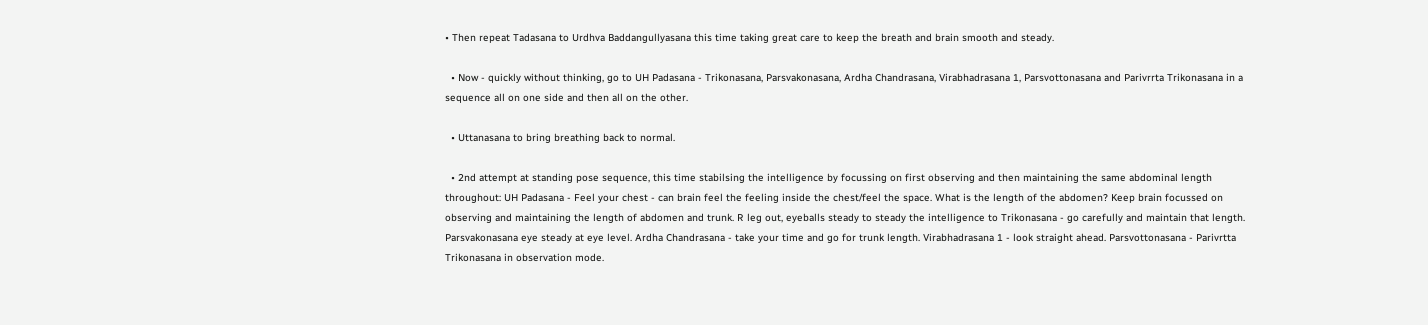• Then repeat Tadasana to Urdhva Baddangullyasana this time taking great care to keep the breath and brain smooth and steady.

  • Now - quickly without thinking, go to UH Padasana - Trikonasana, Parsvakonasana, Ardha Chandrasana, Virabhadrasana 1, Parsvottonasana and Parivrrta Trikonasana in a sequence all on one side and then all on the other.

  • Uttanasana to bring breathing back to normal.

  • 2nd attempt at standing pose sequence, this time stabilsing the intelligence by focussing on first observing and then maintaining the same abdominal length throughout: UH Padasana - Feel your chest - can brain feel the feeling inside the chest/feel the space. What is the length of the abdomen? Keep brain focussed on observing and maintaining the length of abdomen and trunk. R leg out, eyeballs steady to steady the intelligence to Trikonasana - go carefully and maintain that length. Parsvakonasana eye steady at eye level. Ardha Chandrasana - take your time and go for trunk length. Virabhadrasana 1 - look straight ahead. Parsvottonasana - Parivrtta Trikonasana in observation mode.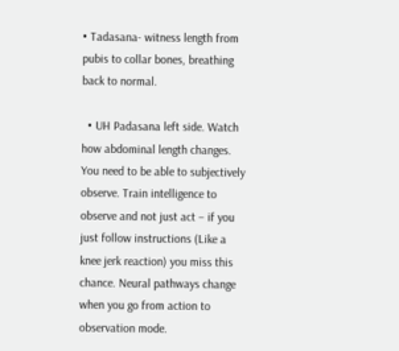• Tadasana- witness length from pubis to collar bones, breathing back to normal.

  • UH Padasana left side. Watch how abdominal length changes. You need to be able to subjectively observe. Train intelligence to observe and not just act – if you just follow instructions (Like a knee jerk reaction) you miss this chance. Neural pathways change when you go from action to observation mode.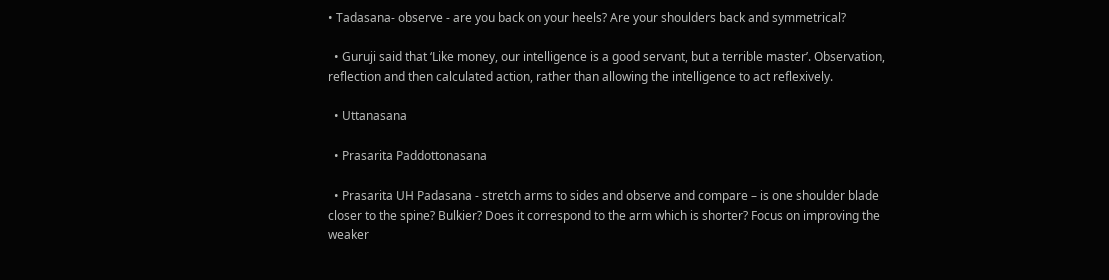• Tadasana- observe - are you back on your heels? Are your shoulders back and symmetrical?

  • Guruji said that ‘Like money, our intelligence is a good servant, but a terrible master’. Observation, reflection and then calculated action, rather than allowing the intelligence to act reflexively.

  • Uttanasana

  • Prasarita Paddottonasana

  • Prasarita UH Padasana - stretch arms to sides and observe and compare – is one shoulder blade closer to the spine? Bulkier? Does it correspond to the arm which is shorter? Focus on improving the weaker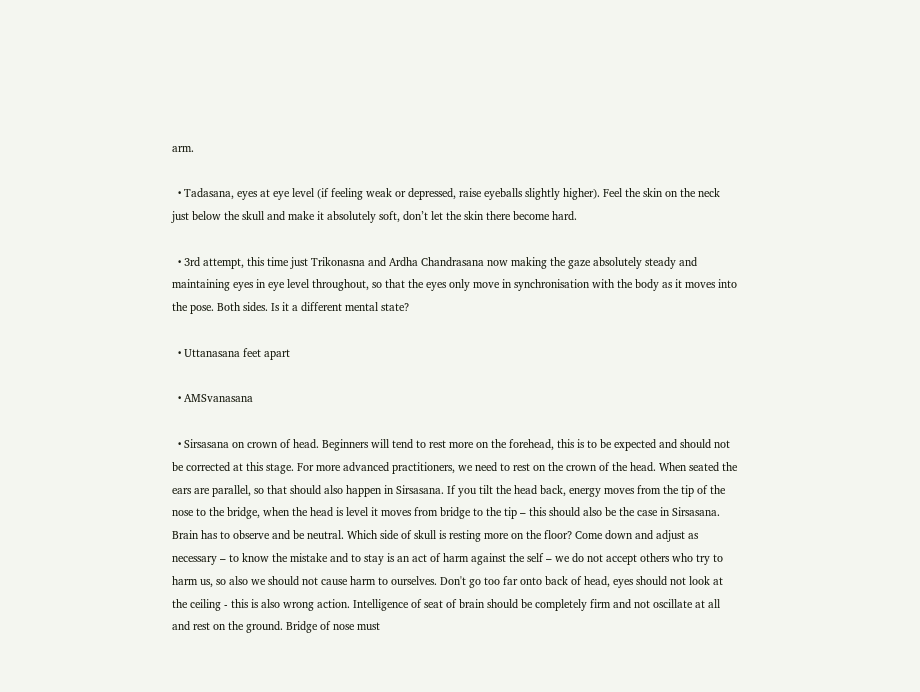arm.

  • Tadasana, eyes at eye level (if feeling weak or depressed, raise eyeballs slightly higher). Feel the skin on the neck just below the skull and make it absolutely soft, don’t let the skin there become hard.

  • 3rd attempt, this time just Trikonasna and Ardha Chandrasana now making the gaze absolutely steady and maintaining eyes in eye level throughout, so that the eyes only move in synchronisation with the body as it moves into the pose. Both sides. Is it a different mental state?

  • Uttanasana feet apart

  • AMSvanasana

  • Sirsasana on crown of head. Beginners will tend to rest more on the forehead, this is to be expected and should not be corrected at this stage. For more advanced practitioners, we need to rest on the crown of the head. When seated the ears are parallel, so that should also happen in Sirsasana. If you tilt the head back, energy moves from the tip of the nose to the bridge, when the head is level it moves from bridge to the tip – this should also be the case in Sirsasana. Brain has to observe and be neutral. Which side of skull is resting more on the floor? Come down and adjust as necessary – to know the mistake and to stay is an act of harm against the self – we do not accept others who try to harm us, so also we should not cause harm to ourselves. Don't go too far onto back of head, eyes should not look at the ceiling - this is also wrong action. Intelligence of seat of brain should be completely firm and not oscillate at all and rest on the ground. Bridge of nose must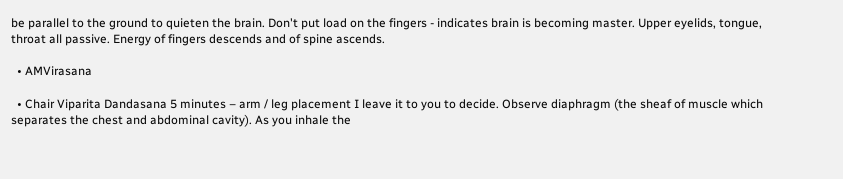be parallel to the ground to quieten the brain. Don't put load on the fingers - indicates brain is becoming master. Upper eyelids, tongue, throat all passive. Energy of fingers descends and of spine ascends.

  • AMVirasana

  • Chair Viparita Dandasana 5 minutes – arm / leg placement I leave it to you to decide. Observe diaphragm (the sheaf of muscle which separates the chest and abdominal cavity). As you inhale the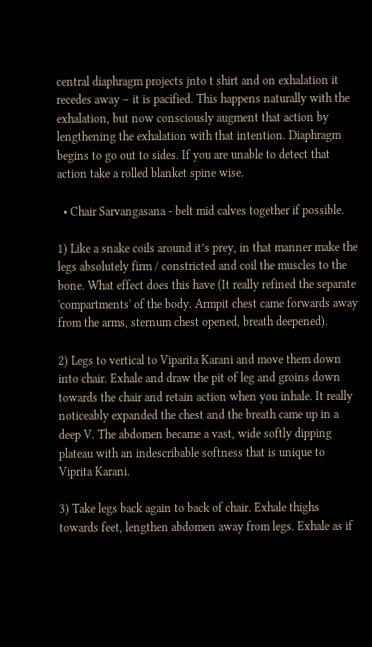central diaphragm projects jnto t shirt and on exhalation it recedes away – it is pacified. This happens naturally with the exhalation, but now consciously augment that action by lengthening the exhalation with that intention. Diaphragm begins to go out to sides. If you are unable to detect that action take a rolled blanket spine wise.

  • Chair Sarvangasana - belt mid calves together if possible.

1) Like a snake coils around it’s prey, in that manner make the legs absolutely firm / constricted and coil the muscles to the bone. What effect does this have (It really refined the separate 'compartments' of the body. Armpit chest came forwards away from the arms, sternum chest opened, breath deepened).

2) Legs to vertical to Viparita Karani and move them down into chair. Exhale and draw the pit of leg and groins down towards the chair and retain action when you inhale. It really noticeably expanded the chest and the breath came up in a deep V. The abdomen became a vast, wide softly dipping plateau with an indescribable softness that is unique to Viprita Karani.

3) Take legs back again to back of chair. Exhale thighs towards feet, lengthen abdomen away from legs. Exhale as if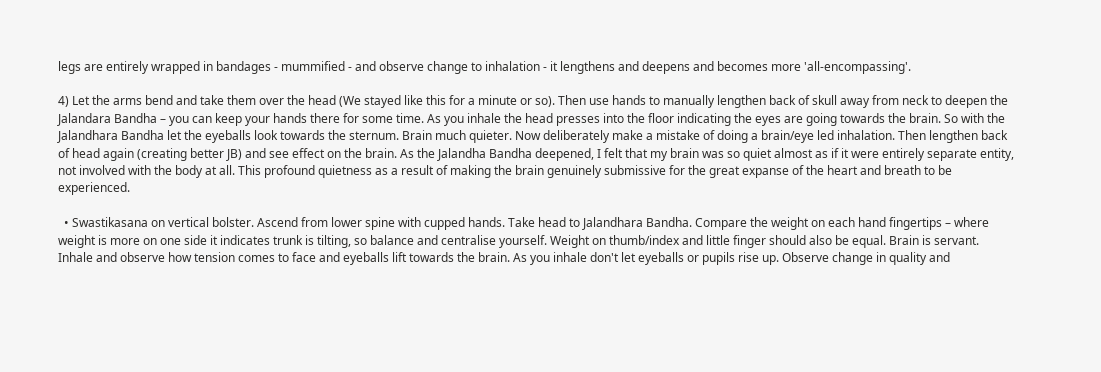legs are entirely wrapped in bandages - mummified - and observe change to inhalation - it lengthens and deepens and becomes more 'all-encompassing'.

4) Let the arms bend and take them over the head (We stayed like this for a minute or so). Then use hands to manually lengthen back of skull away from neck to deepen the Jalandara Bandha – you can keep your hands there for some time. As you inhale the head presses into the floor indicating the eyes are going towards the brain. So with the Jalandhara Bandha let the eyeballs look towards the sternum. Brain much quieter. Now deliberately make a mistake of doing a brain/eye led inhalation. Then lengthen back of head again (creating better JB) and see effect on the brain. As the Jalandha Bandha deepened, I felt that my brain was so quiet almost as if it were entirely separate entity, not involved with the body at all. This profound quietness as a result of making the brain genuinely submissive for the great expanse of the heart and breath to be experienced.

  • Swastikasana on vertical bolster. Ascend from lower spine with cupped hands. Take head to Jalandhara Bandha. Compare the weight on each hand fingertips – where weight is more on one side it indicates trunk is tilting, so balance and centralise yourself. Weight on thumb/index and little finger should also be equal. Brain is servant. Inhale and observe how tension comes to face and eyeballs lift towards the brain. As you inhale don't let eyeballs or pupils rise up. Observe change in quality and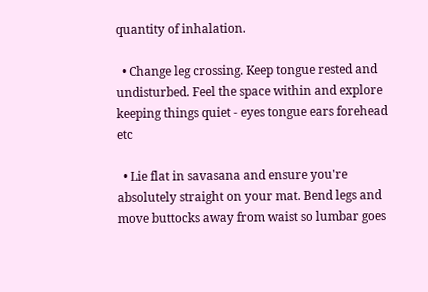quantity of inhalation.

  • Change leg crossing. Keep tongue rested and undisturbed. Feel the space within and explore keeping things quiet - eyes tongue ears forehead etc

  • Lie flat in savasana and ensure you're absolutely straight on your mat. Bend legs and move buttocks away from waist so lumbar goes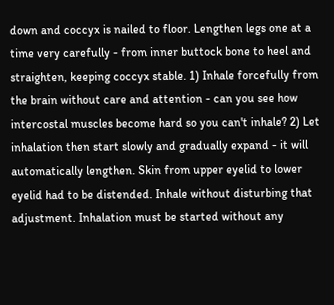down and coccyx is nailed to floor. Lengthen legs one at a time very carefully - from inner buttock bone to heel and straighten, keeping coccyx stable. 1) Inhale forcefully from the brain without care and attention - can you see how intercostal muscles become hard so you can't inhale? 2) Let inhalation then start slowly and gradually expand - it will automatically lengthen. Skin from upper eyelid to lower eyelid had to be distended. Inhale without disturbing that adjustment. Inhalation must be started without any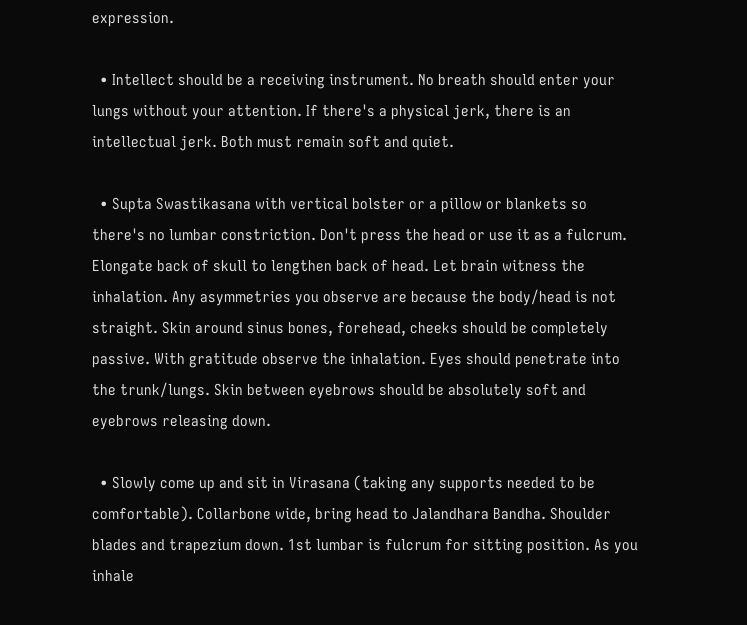expression.

  • Intellect should be a receiving instrument. No breath should enter your lungs without your attention. If there's a physical jerk, there is an intellectual jerk. Both must remain soft and quiet.

  • Supta Swastikasana with vertical bolster or a pillow or blankets so there's no lumbar constriction. Don't press the head or use it as a fulcrum. Elongate back of skull to lengthen back of head. Let brain witness the inhalation. Any asymmetries you observe are because the body/head is not straight. Skin around sinus bones, forehead, cheeks should be completely passive. With gratitude observe the inhalation. Eyes should penetrate into the trunk/lungs. Skin between eyebrows should be absolutely soft and eyebrows releasing down.

  • Slowly come up and sit in Virasana (taking any supports needed to be comfortable). Collarbone wide, bring head to Jalandhara Bandha. Shoulder blades and trapezium down. 1st lumbar is fulcrum for sitting position. As you inhale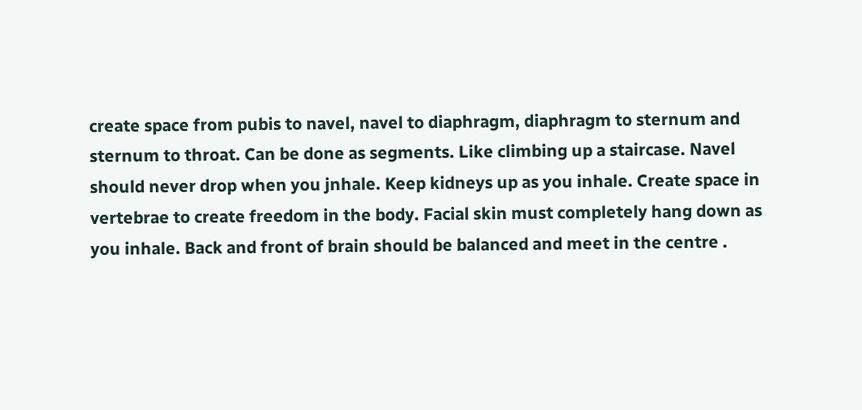create space from pubis to navel, navel to diaphragm, diaphragm to sternum and sternum to throat. Can be done as segments. Like climbing up a staircase. Navel should never drop when you jnhale. Keep kidneys up as you inhale. Create space in vertebrae to create freedom in the body. Facial skin must completely hang down as you inhale. Back and front of brain should be balanced and meet in the centre .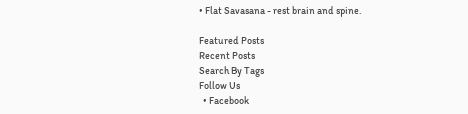• Flat Savasana - rest brain and spine.

Featured Posts
Recent Posts
Search By Tags
Follow Us
  • Facebook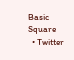Basic Square
  • Twitter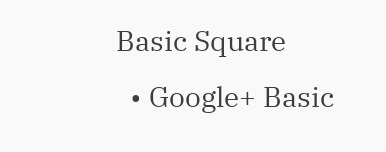Basic Square
  • Google+ Basic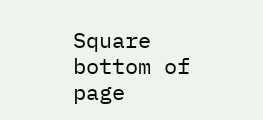Square
bottom of page